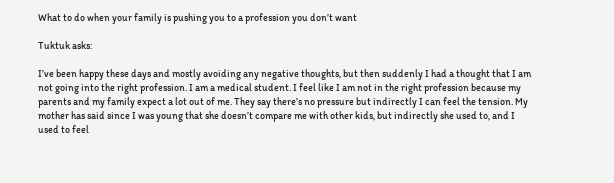What to do when your family is pushing you to a profession you don’t want

Tuktuk asks:

I’ve been happy these days and mostly avoiding any negative thoughts, but then suddenly I had a thought that I am not going into the right profession. I am a medical student. I feel like I am not in the right profession because my parents and my family expect a lot out of me. They say there’s no pressure but indirectly I can feel the tension. My mother has said since I was young that she doesn’t compare me with other kids, but indirectly she used to, and I used to feel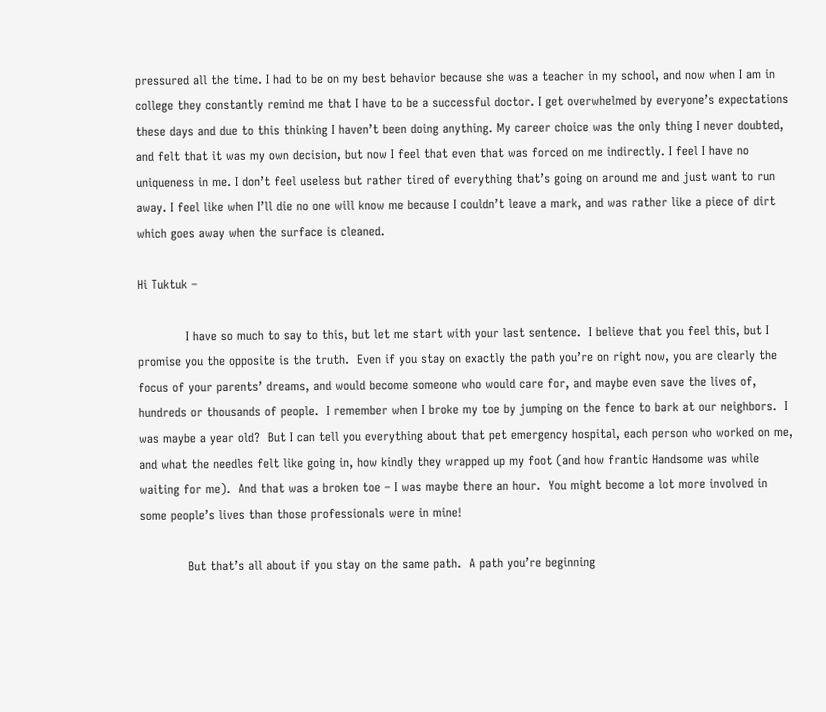pressured all the time. I had to be on my best behavior because she was a teacher in my school, and now when I am in college they constantly remind me that I have to be a successful doctor. I get overwhelmed by everyone’s expectations these days and due to this thinking I haven’t been doing anything. My career choice was the only thing I never doubted, and felt that it was my own decision, but now I feel that even that was forced on me indirectly. I feel I have no uniqueness in me. I don’t feel useless but rather tired of everything that’s going on around me and just want to run away. I feel like when I’ll die no one will know me because I couldn’t leave a mark, and was rather like a piece of dirt which goes away when the surface is cleaned.

Hi Tuktuk –

            I have so much to say to this, but let me start with your last sentence.  I believe that you feel this, but I promise you the opposite is the truth.  Even if you stay on exactly the path you’re on right now, you are clearly the focus of your parents’ dreams, and would become someone who would care for, and maybe even save the lives of, hundreds or thousands of people.  I remember when I broke my toe by jumping on the fence to bark at our neighbors.  I was maybe a year old?  But I can tell you everything about that pet emergency hospital, each person who worked on me, and what the needles felt like going in, how kindly they wrapped up my foot (and how frantic Handsome was while waiting for me).  And that was a broken toe – I was maybe there an hour.  You might become a lot more involved in some people’s lives than those professionals were in mine!

            But that’s all about if you stay on the same path.  A path you’re beginning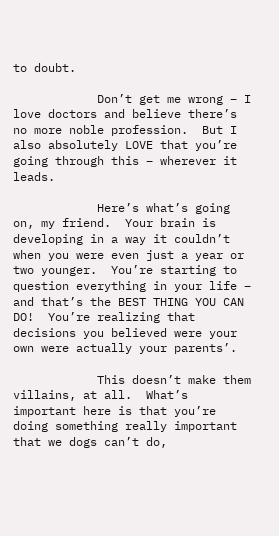to doubt.

            Don’t get me wrong – I love doctors and believe there’s no more noble profession.  But I also absolutely LOVE that you’re going through this – wherever it leads.

            Here’s what’s going on, my friend.  Your brain is developing in a way it couldn’t when you were even just a year or two younger.  You’re starting to question everything in your life – and that’s the BEST THING YOU CAN DO!  You’re realizing that decisions you believed were your own were actually your parents’.

            This doesn’t make them villains, at all.  What’s important here is that you’re doing something really important that we dogs can’t do,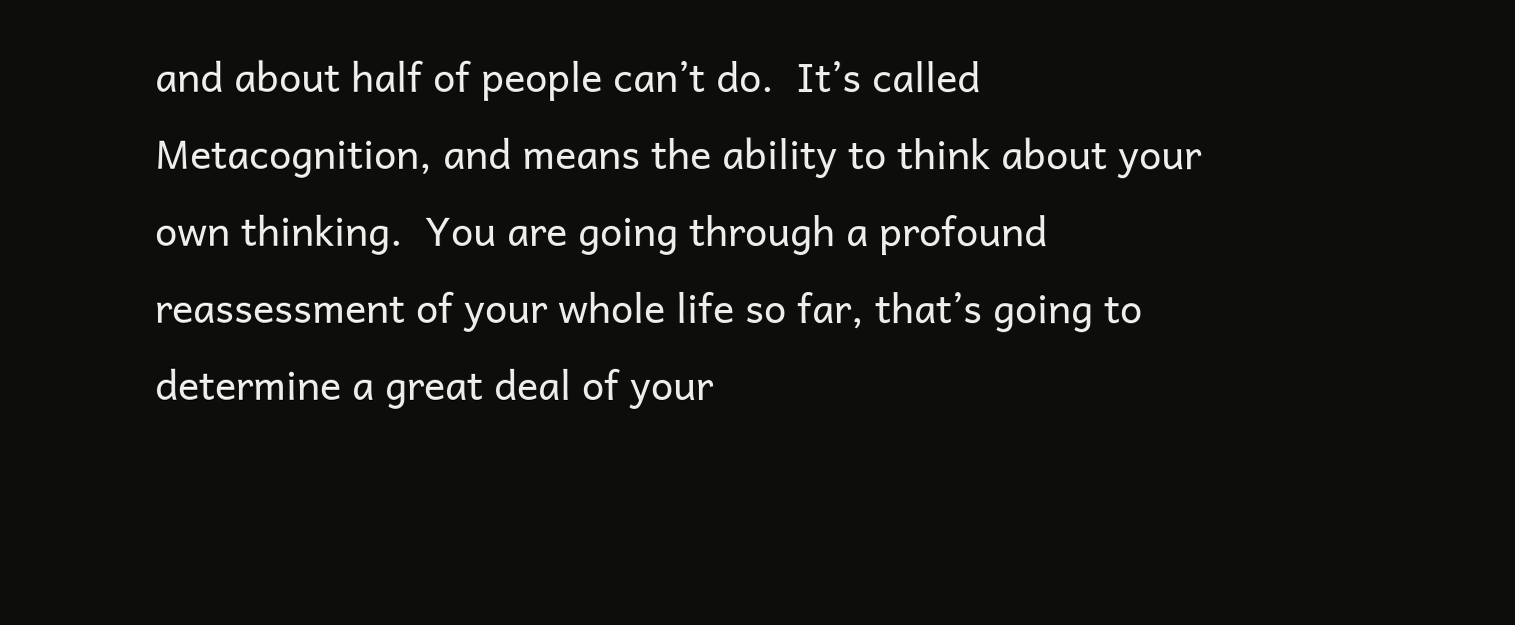and about half of people can’t do.  It’s called Metacognition, and means the ability to think about your own thinking.  You are going through a profound reassessment of your whole life so far, that’s going to determine a great deal of your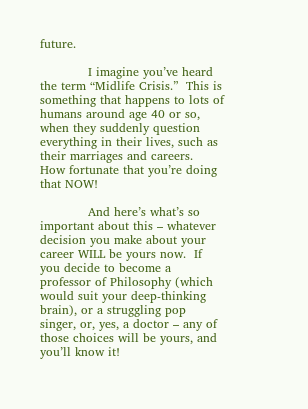future.

            I imagine you’ve heard the term “Midlife Crisis.”  This is something that happens to lots of humans around age 40 or so, when they suddenly question everything in their lives, such as their marriages and careers.  How fortunate that you’re doing that NOW!

            And here’s what’s so important about this – whatever decision you make about your career WILL be yours now.  If you decide to become a professor of Philosophy (which would suit your deep-thinking brain), or a struggling pop singer, or, yes, a doctor – any of those choices will be yours, and you’ll know it!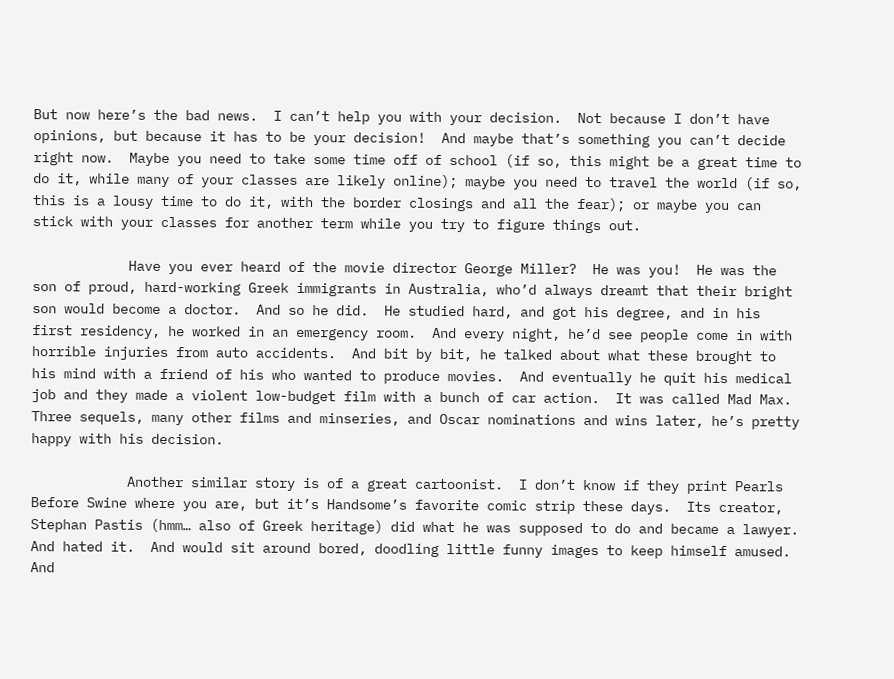But now here’s the bad news.  I can’t help you with your decision.  Not because I don’t have opinions, but because it has to be your decision!  And maybe that’s something you can’t decide right now.  Maybe you need to take some time off of school (if so, this might be a great time to do it, while many of your classes are likely online); maybe you need to travel the world (if so, this is a lousy time to do it, with the border closings and all the fear); or maybe you can stick with your classes for another term while you try to figure things out.

            Have you ever heard of the movie director George Miller?  He was you!  He was the son of proud, hard-working Greek immigrants in Australia, who’d always dreamt that their bright son would become a doctor.  And so he did.  He studied hard, and got his degree, and in his first residency, he worked in an emergency room.  And every night, he’d see people come in with horrible injuries from auto accidents.  And bit by bit, he talked about what these brought to his mind with a friend of his who wanted to produce movies.  And eventually he quit his medical job and they made a violent low-budget film with a bunch of car action.  It was called Mad Max.  Three sequels, many other films and minseries, and Oscar nominations and wins later, he’s pretty happy with his decision.

            Another similar story is of a great cartoonist.  I don’t know if they print Pearls Before Swine where you are, but it’s Handsome’s favorite comic strip these days.  Its creator, Stephan Pastis (hmm… also of Greek heritage) did what he was supposed to do and became a lawyer.  And hated it.  And would sit around bored, doodling little funny images to keep himself amused.  And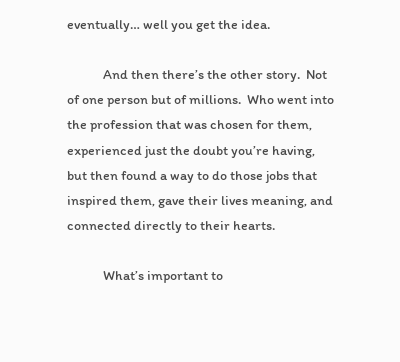eventually… well you get the idea.

            And then there’s the other story.  Not of one person but of millions.  Who went into the profession that was chosen for them, experienced just the doubt you’re having, but then found a way to do those jobs that inspired them, gave their lives meaning, and connected directly to their hearts.

            What’s important to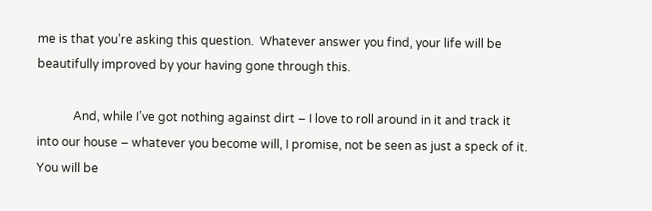me is that you’re asking this question.  Whatever answer you find, your life will be beautifully improved by your having gone through this.

            And, while I’ve got nothing against dirt – I love to roll around in it and track it into our house – whatever you become will, I promise, not be seen as just a speck of it.  You will be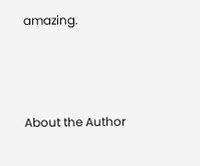amazing.



About the Author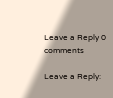Leave a Reply 0 comments

Leave a Reply: